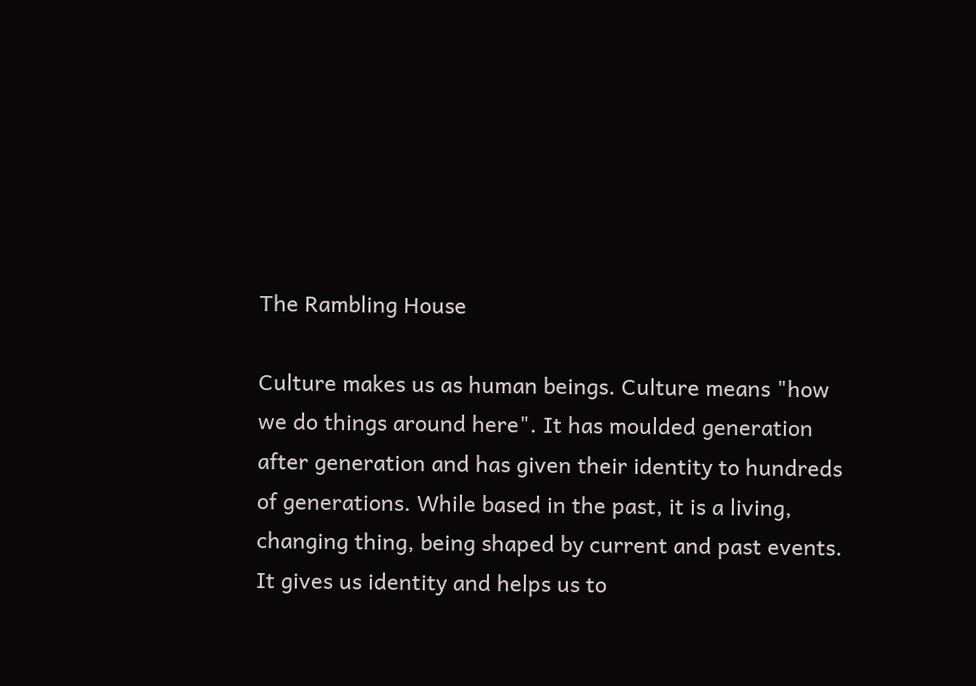The Rambling House

Culture makes us as human beings. Culture means "how we do things around here". It has moulded generation after generation and has given their identity to hundreds of generations. While based in the past, it is a living, changing thing, being shaped by current and past events. It gives us identity and helps us to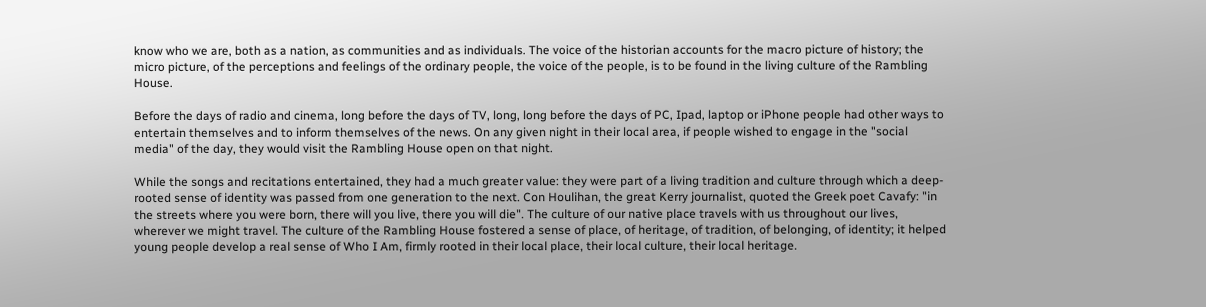know who we are, both as a nation, as communities and as individuals. The voice of the historian accounts for the macro picture of history; the micro picture, of the perceptions and feelings of the ordinary people, the voice of the people, is to be found in the living culture of the Rambling House.

Before the days of radio and cinema, long before the days of TV, long, long before the days of PC, Ipad, laptop or iPhone people had other ways to entertain themselves and to inform themselves of the news. On any given night in their local area, if people wished to engage in the "social media" of the day, they would visit the Rambling House open on that night.

While the songs and recitations entertained, they had a much greater value: they were part of a living tradition and culture through which a deep-rooted sense of identity was passed from one generation to the next. Con Houlihan, the great Kerry journalist, quoted the Greek poet Cavafy: "in the streets where you were born, there will you live, there you will die". The culture of our native place travels with us throughout our lives, wherever we might travel. The culture of the Rambling House fostered a sense of place, of heritage, of tradition, of belonging, of identity; it helped young people develop a real sense of Who I Am, firmly rooted in their local place, their local culture, their local heritage.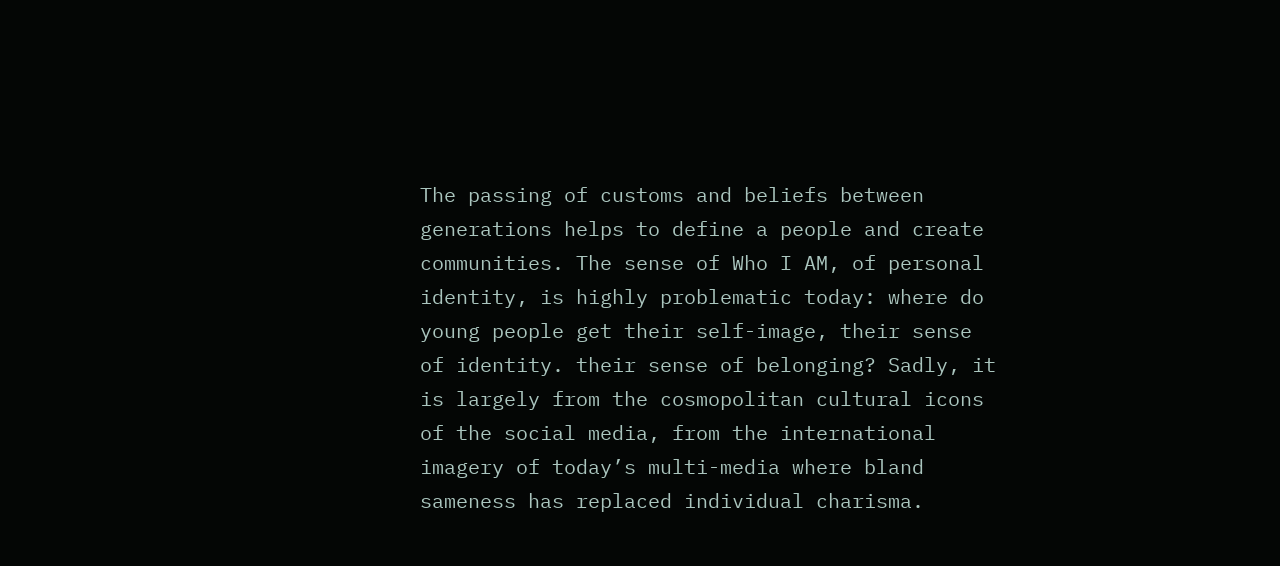The passing of customs and beliefs between generations helps to define a people and create communities. The sense of Who I AM, of personal identity, is highly problematic today: where do young people get their self-image, their sense of identity. their sense of belonging? Sadly, it is largely from the cosmopolitan cultural icons of the social media, from the international imagery of today’s multi-media where bland sameness has replaced individual charisma.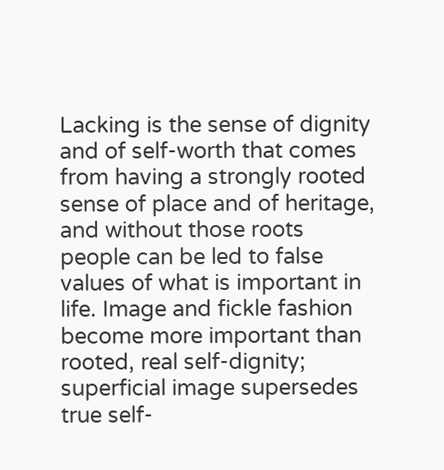Lacking is the sense of dignity and of self-worth that comes from having a strongly rooted sense of place and of heritage, and without those roots people can be led to false values of what is important in life. Image and fickle fashion become more important than rooted, real self-dignity; superficial image supersedes true self-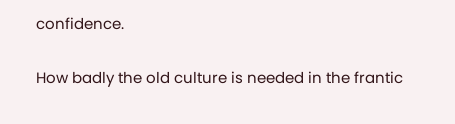confidence.

How badly the old culture is needed in the frantic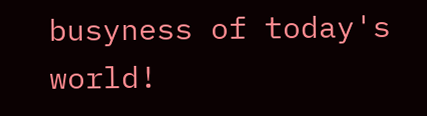busyness of today's world!